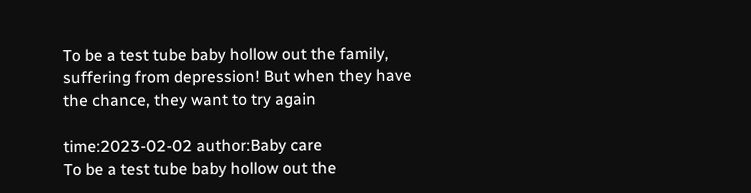To be a test tube baby hollow out the family, suffering from depression! But when they have the chance, they want to try again

time:2023-02-02 author:Baby care
To be a test tube baby hollow out the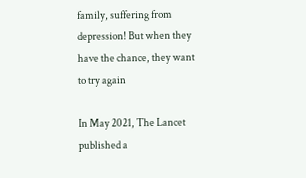family, suffering from depression! But when they have the chance, they want to try again

In May 2021, The Lancet published a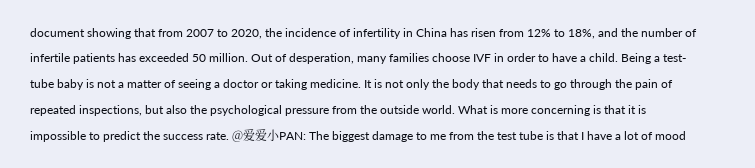document showing that from 2007 to 2020, the incidence of infertility in China has risen from 12% to 18%, and the number of infertile patients has exceeded 50 million. Out of desperation, many families choose IVF in order to have a child. Being a test-tube baby is not a matter of seeing a doctor or taking medicine. It is not only the body that needs to go through the pain of repeated inspections, but also the psychological pressure from the outside world. What is more concerning is that it is impossible to predict the success rate. @爱爱小PAN: The biggest damage to me from the test tube is that I have a lot of mood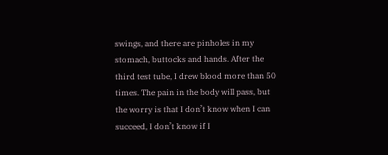swings, and there are pinholes in my stomach, buttocks and hands. After the third test tube, I drew blood more than 50 times. The pain in the body will pass, but the worry is that I don’t know when I can succeed, I don’t know if I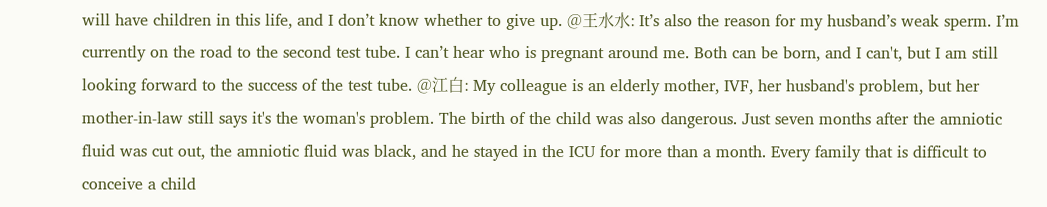will have children in this life, and I don’t know whether to give up. @王水水: It’s also the reason for my husband’s weak sperm. I’m currently on the road to the second test tube. I can’t hear who is pregnant around me. Both can be born, and I can't, but I am still looking forward to the success of the test tube. @江白: My colleague is an elderly mother, IVF, her husband's problem, but her mother-in-law still says it's the woman's problem. The birth of the child was also dangerous. Just seven months after the amniotic fluid was cut out, the amniotic fluid was black, and he stayed in the ICU for more than a month. Every family that is difficult to conceive a child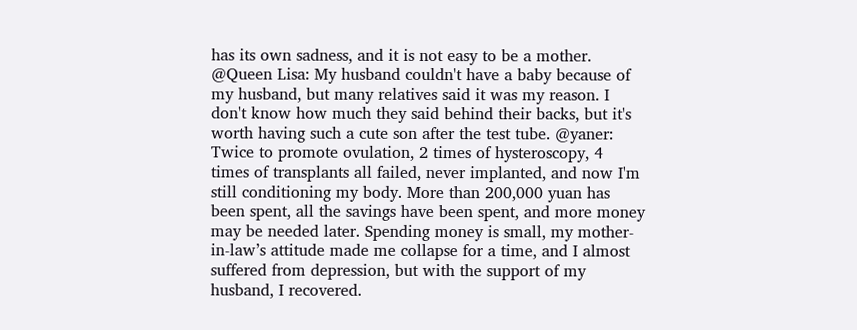has its own sadness, and it is not easy to be a mother. @Queen Lisa: My husband couldn't have a baby because of my husband, but many relatives said it was my reason. I don't know how much they said behind their backs, but it's worth having such a cute son after the test tube. @yaner: Twice to promote ovulation, 2 times of hysteroscopy, 4 times of transplants all failed, never implanted, and now I'm still conditioning my body. More than 200,000 yuan has been spent, all the savings have been spent, and more money may be needed later. Spending money is small, my mother-in-law’s attitude made me collapse for a time, and I almost suffered from depression, but with the support of my husband, I recovered.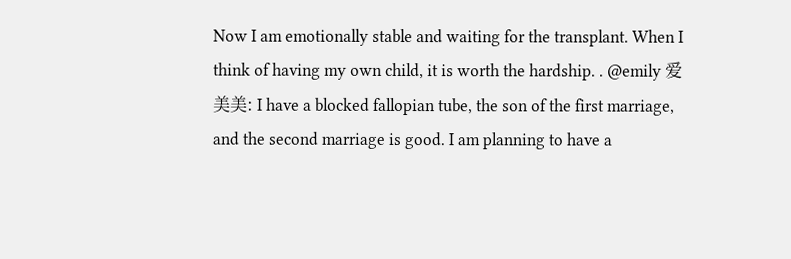Now I am emotionally stable and waiting for the transplant. When I think of having my own child, it is worth the hardship. . @emily 爱美美: I have a blocked fallopian tube, the son of the first marriage, and the second marriage is good. I am planning to have a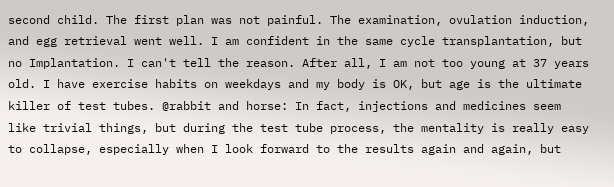second child. The first plan was not painful. The examination, ovulation induction, and egg retrieval went well. I am confident in the same cycle transplantation, but no Implantation. I can't tell the reason. After all, I am not too young at 37 years old. I have exercise habits on weekdays and my body is OK, but age is the ultimate killer of test tubes. @rabbit and horse: In fact, injections and medicines seem like trivial things, but during the test tube process, the mentality is really easy to collapse, especially when I look forward to the results again and again, but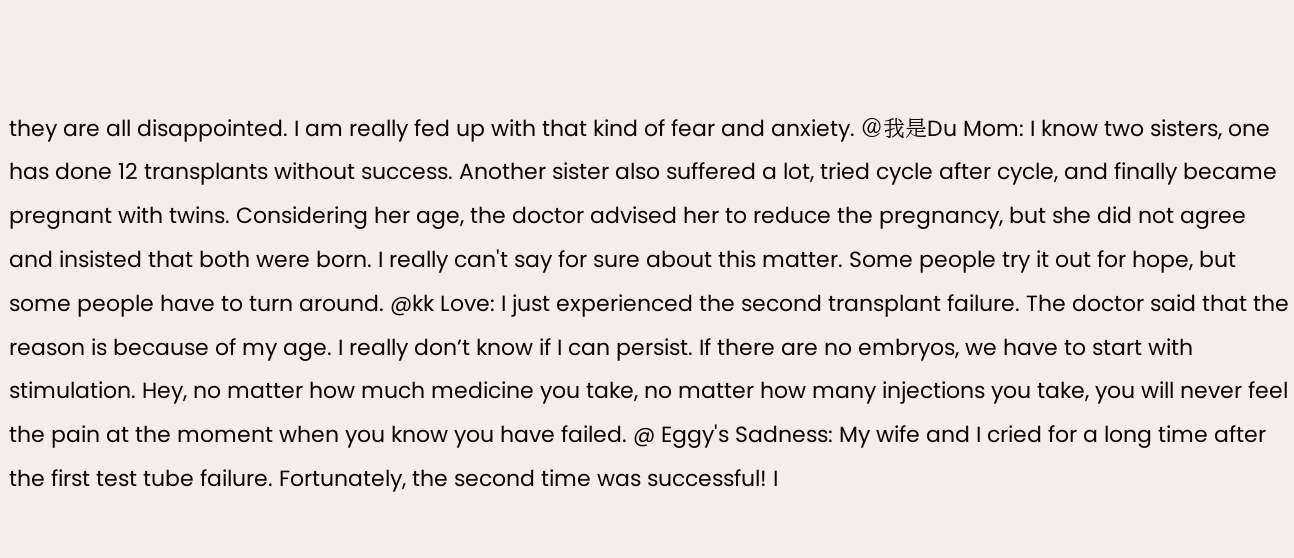they are all disappointed. I am really fed up with that kind of fear and anxiety. @我是Du Mom: I know two sisters, one has done 12 transplants without success. Another sister also suffered a lot, tried cycle after cycle, and finally became pregnant with twins. Considering her age, the doctor advised her to reduce the pregnancy, but she did not agree and insisted that both were born. I really can't say for sure about this matter. Some people try it out for hope, but some people have to turn around. @kk Love: I just experienced the second transplant failure. The doctor said that the reason is because of my age. I really don’t know if I can persist. If there are no embryos, we have to start with stimulation. Hey, no matter how much medicine you take, no matter how many injections you take, you will never feel the pain at the moment when you know you have failed. @ Eggy's Sadness: My wife and I cried for a long time after the first test tube failure. Fortunately, the second time was successful! I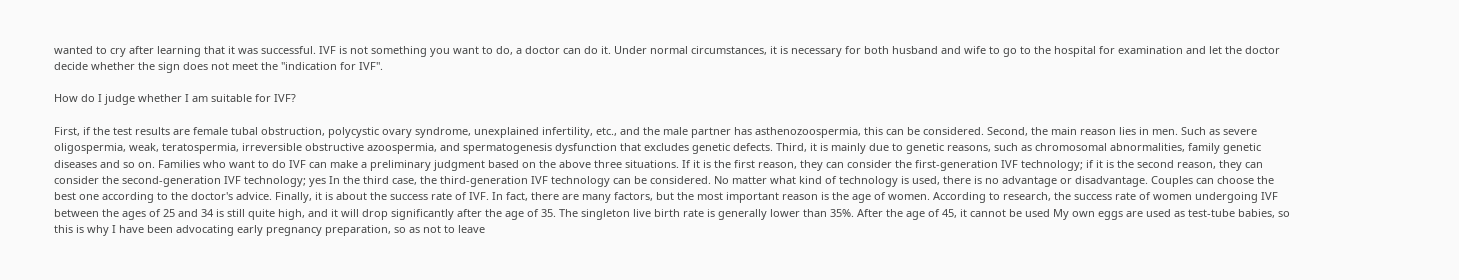wanted to cry after learning that it was successful. IVF is not something you want to do, a doctor can do it. Under normal circumstances, it is necessary for both husband and wife to go to the hospital for examination and let the doctor decide whether the sign does not meet the "indication for IVF".

How do I judge whether I am suitable for IVF?

First, if the test results are female tubal obstruction, polycystic ovary syndrome, unexplained infertility, etc., and the male partner has asthenozoospermia, this can be considered. Second, the main reason lies in men. Such as severe oligospermia, weak, teratospermia, irreversible obstructive azoospermia, and spermatogenesis dysfunction that excludes genetic defects. Third, it is mainly due to genetic reasons, such as chromosomal abnormalities, family genetic diseases and so on. Families who want to do IVF can make a preliminary judgment based on the above three situations. If it is the first reason, they can consider the first-generation IVF technology; if it is the second reason, they can consider the second-generation IVF technology; yes In the third case, the third-generation IVF technology can be considered. No matter what kind of technology is used, there is no advantage or disadvantage. Couples can choose the best one according to the doctor's advice. Finally, it is about the success rate of IVF. In fact, there are many factors, but the most important reason is the age of women. According to research, the success rate of women undergoing IVF between the ages of 25 and 34 is still quite high, and it will drop significantly after the age of 35. The singleton live birth rate is generally lower than 35%. After the age of 45, it cannot be used My own eggs are used as test-tube babies, so this is why I have been advocating early pregnancy preparation, so as not to leave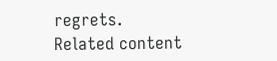regrets.
Related content